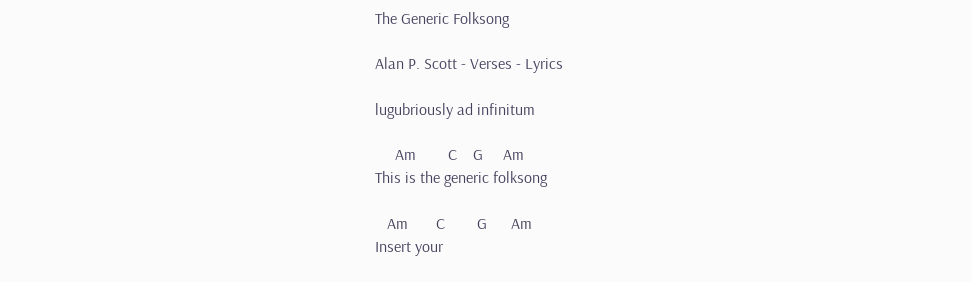The Generic Folksong

Alan P. Scott - Verses - Lyrics

lugubriously ad infinitum

     Am        C    G     Am
This is the generic folksong

   Am       C        G      Am
Insert your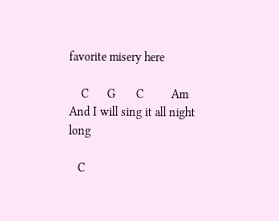favorite misery here

    C      G       C         Am
And I will sing it all night long

   C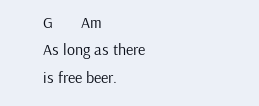G       Am
As long as there is free beer.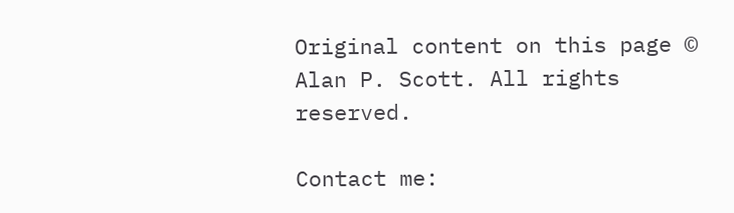Original content on this page © Alan P. Scott. All rights reserved.

Contact me: